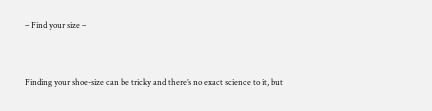– Find your size –


Finding your shoe-size can be tricky and there’s no exact science to it, but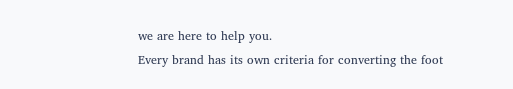we are here to help you.
Every brand has its own criteria for converting the foot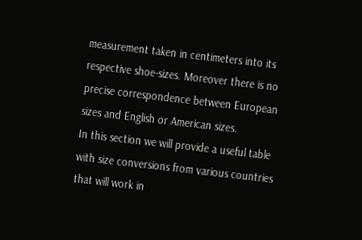measurement taken in centimeters into its respective shoe-sizes. Moreover there is no precise correspondence between European sizes and English or American sizes.
In this section we will provide a useful table with size conversions from various countries that will work in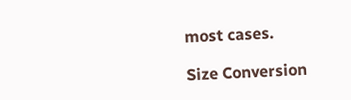most cases.

Size Conversion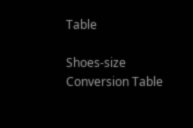Table

Shoes-size Conversion Table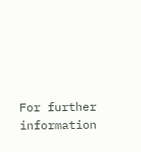For further information